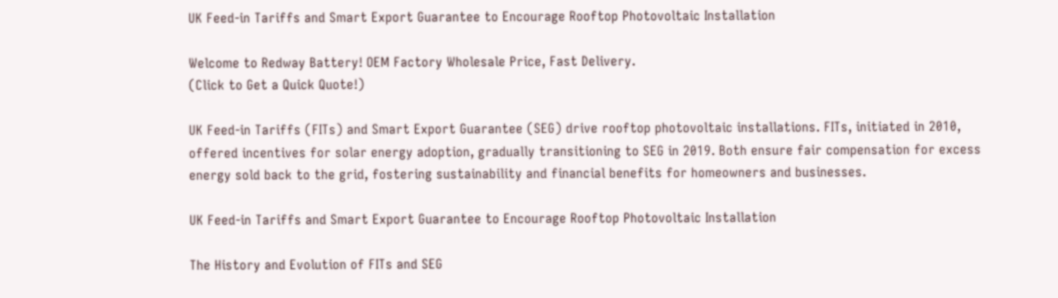UK Feed-in Tariffs and Smart Export Guarantee to Encourage Rooftop Photovoltaic Installation

Welcome to Redway Battery! OEM Factory Wholesale Price, Fast Delivery.
(Click to Get a Quick Quote!)

UK Feed-in Tariffs (FITs) and Smart Export Guarantee (SEG) drive rooftop photovoltaic installations. FITs, initiated in 2010, offered incentives for solar energy adoption, gradually transitioning to SEG in 2019. Both ensure fair compensation for excess energy sold back to the grid, fostering sustainability and financial benefits for homeowners and businesses.

UK Feed-in Tariffs and Smart Export Guarantee to Encourage Rooftop Photovoltaic Installation

The History and Evolution of FITs and SEG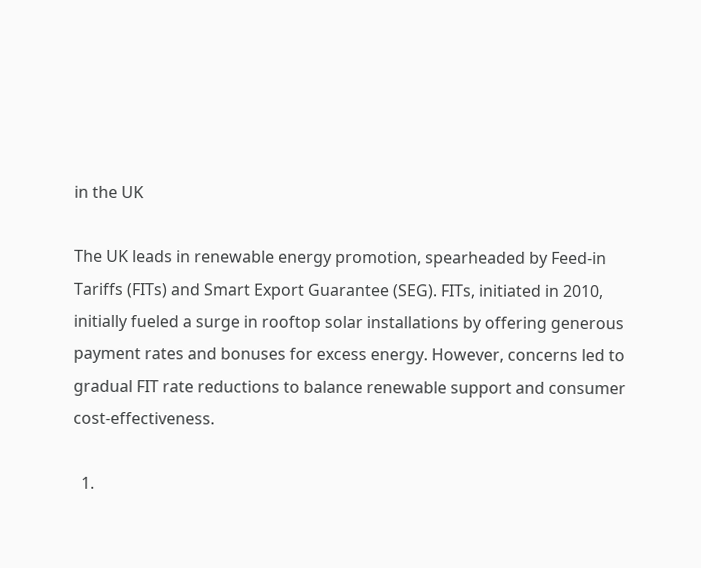in the UK

The UK leads in renewable energy promotion, spearheaded by Feed-in Tariffs (FITs) and Smart Export Guarantee (SEG). FITs, initiated in 2010, initially fueled a surge in rooftop solar installations by offering generous payment rates and bonuses for excess energy. However, concerns led to gradual FIT rate reductions to balance renewable support and consumer cost-effectiveness.

  1.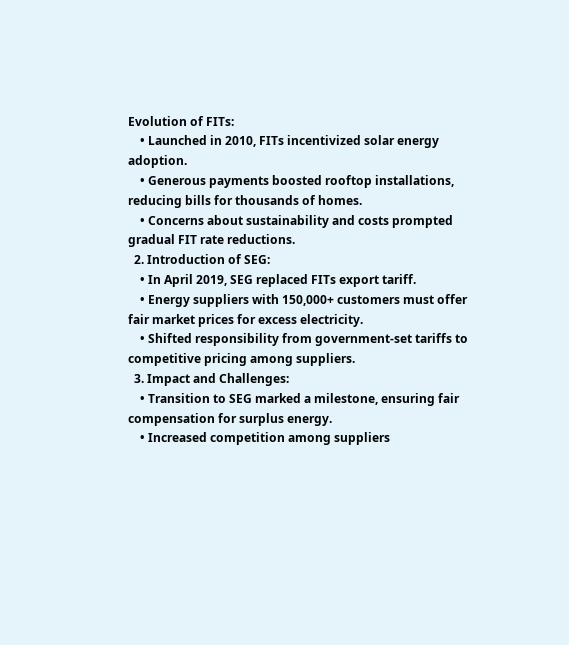Evolution of FITs:
    • Launched in 2010, FITs incentivized solar energy adoption.
    • Generous payments boosted rooftop installations, reducing bills for thousands of homes.
    • Concerns about sustainability and costs prompted gradual FIT rate reductions.
  2. Introduction of SEG:
    • In April 2019, SEG replaced FITs export tariff.
    • Energy suppliers with 150,000+ customers must offer fair market prices for excess electricity.
    • Shifted responsibility from government-set tariffs to competitive pricing among suppliers.
  3. Impact and Challenges:
    • Transition to SEG marked a milestone, ensuring fair compensation for surplus energy.
    • Increased competition among suppliers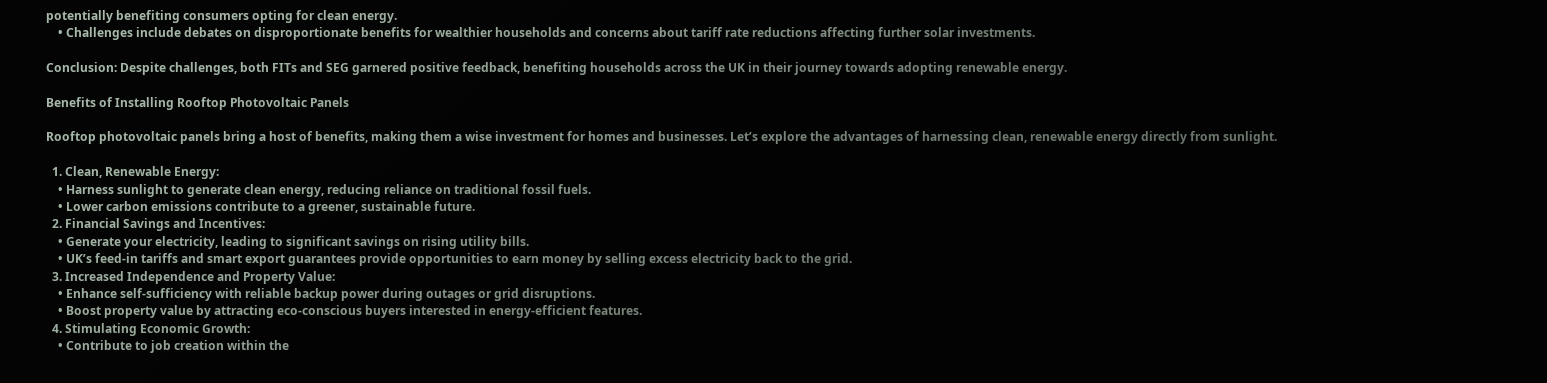potentially benefiting consumers opting for clean energy.
    • Challenges include debates on disproportionate benefits for wealthier households and concerns about tariff rate reductions affecting further solar investments.

Conclusion: Despite challenges, both FITs and SEG garnered positive feedback, benefiting households across the UK in their journey towards adopting renewable energy.

Benefits of Installing Rooftop Photovoltaic Panels

Rooftop photovoltaic panels bring a host of benefits, making them a wise investment for homes and businesses. Let’s explore the advantages of harnessing clean, renewable energy directly from sunlight.

  1. Clean, Renewable Energy:
    • Harness sunlight to generate clean energy, reducing reliance on traditional fossil fuels.
    • Lower carbon emissions contribute to a greener, sustainable future.
  2. Financial Savings and Incentives:
    • Generate your electricity, leading to significant savings on rising utility bills.
    • UK’s feed-in tariffs and smart export guarantees provide opportunities to earn money by selling excess electricity back to the grid.
  3. Increased Independence and Property Value:
    • Enhance self-sufficiency with reliable backup power during outages or grid disruptions.
    • Boost property value by attracting eco-conscious buyers interested in energy-efficient features.
  4. Stimulating Economic Growth:
    • Contribute to job creation within the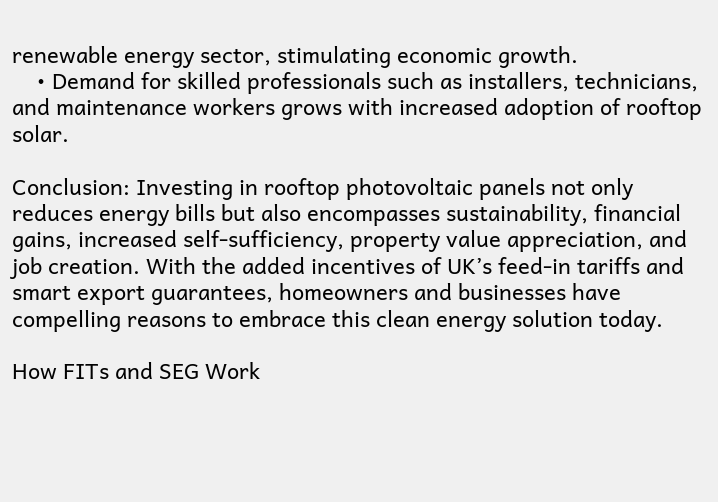renewable energy sector, stimulating economic growth.
    • Demand for skilled professionals such as installers, technicians, and maintenance workers grows with increased adoption of rooftop solar.

Conclusion: Investing in rooftop photovoltaic panels not only reduces energy bills but also encompasses sustainability, financial gains, increased self-sufficiency, property value appreciation, and job creation. With the added incentives of UK’s feed-in tariffs and smart export guarantees, homeowners and businesses have compelling reasons to embrace this clean energy solution today.

How FITs and SEG Work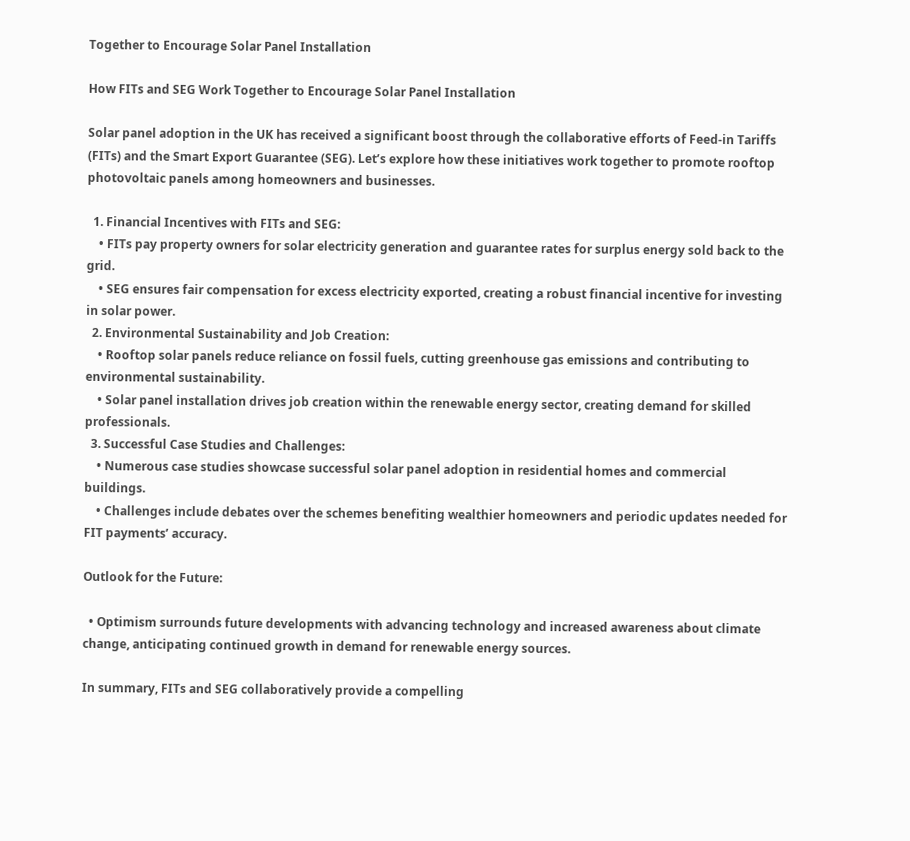Together to Encourage Solar Panel Installation

How FITs and SEG Work Together to Encourage Solar Panel Installation

Solar panel adoption in the UK has received a significant boost through the collaborative efforts of Feed-in Tariffs (FITs) and the Smart Export Guarantee (SEG). Let’s explore how these initiatives work together to promote rooftop photovoltaic panels among homeowners and businesses.

  1. Financial Incentives with FITs and SEG:
    • FITs pay property owners for solar electricity generation and guarantee rates for surplus energy sold back to the grid.
    • SEG ensures fair compensation for excess electricity exported, creating a robust financial incentive for investing in solar power.
  2. Environmental Sustainability and Job Creation:
    • Rooftop solar panels reduce reliance on fossil fuels, cutting greenhouse gas emissions and contributing to environmental sustainability.
    • Solar panel installation drives job creation within the renewable energy sector, creating demand for skilled professionals.
  3. Successful Case Studies and Challenges:
    • Numerous case studies showcase successful solar panel adoption in residential homes and commercial buildings.
    • Challenges include debates over the schemes benefiting wealthier homeowners and periodic updates needed for FIT payments’ accuracy.

Outlook for the Future:

  • Optimism surrounds future developments with advancing technology and increased awareness about climate change, anticipating continued growth in demand for renewable energy sources.

In summary, FITs and SEG collaboratively provide a compelling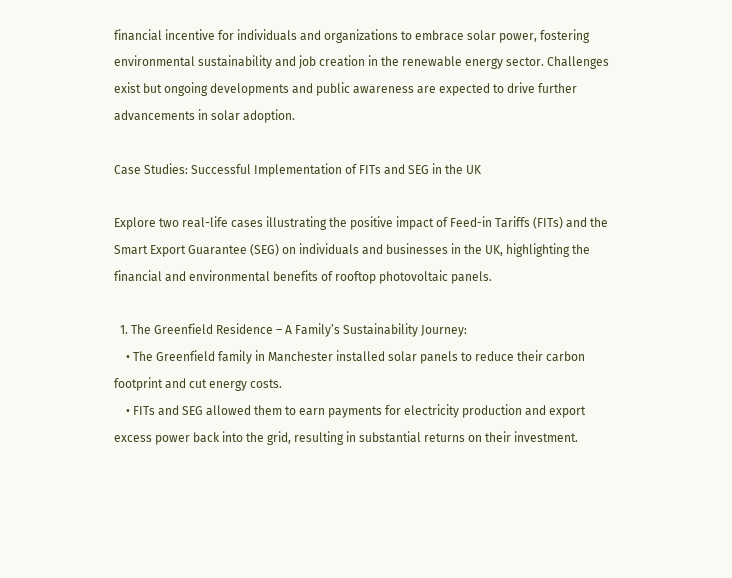financial incentive for individuals and organizations to embrace solar power, fostering environmental sustainability and job creation in the renewable energy sector. Challenges exist but ongoing developments and public awareness are expected to drive further advancements in solar adoption.

Case Studies: Successful Implementation of FITs and SEG in the UK

Explore two real-life cases illustrating the positive impact of Feed-in Tariffs (FITs) and the Smart Export Guarantee (SEG) on individuals and businesses in the UK, highlighting the financial and environmental benefits of rooftop photovoltaic panels.

  1. The Greenfield Residence – A Family’s Sustainability Journey:
    • The Greenfield family in Manchester installed solar panels to reduce their carbon footprint and cut energy costs.
    • FITs and SEG allowed them to earn payments for electricity production and export excess power back into the grid, resulting in substantial returns on their investment.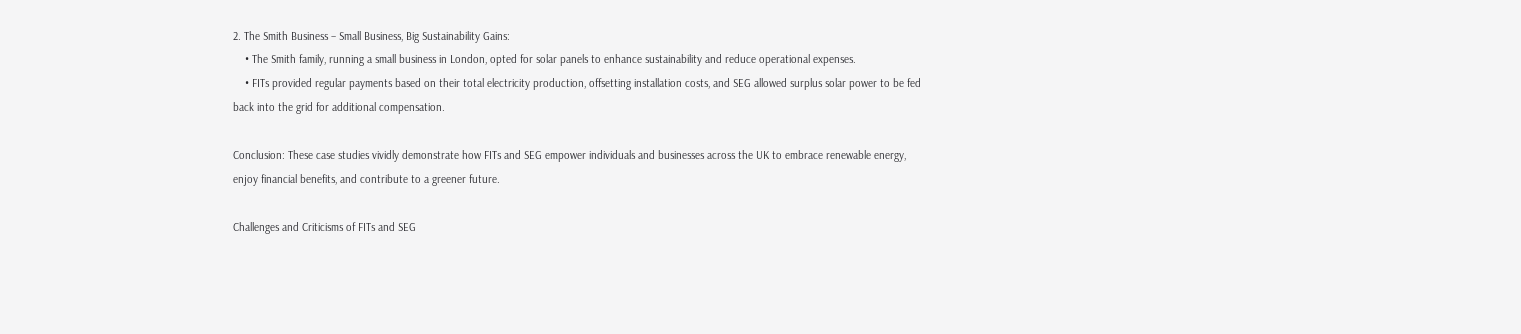2. The Smith Business – Small Business, Big Sustainability Gains:
    • The Smith family, running a small business in London, opted for solar panels to enhance sustainability and reduce operational expenses.
    • FITs provided regular payments based on their total electricity production, offsetting installation costs, and SEG allowed surplus solar power to be fed back into the grid for additional compensation.

Conclusion: These case studies vividly demonstrate how FITs and SEG empower individuals and businesses across the UK to embrace renewable energy, enjoy financial benefits, and contribute to a greener future.

Challenges and Criticisms of FITs and SEG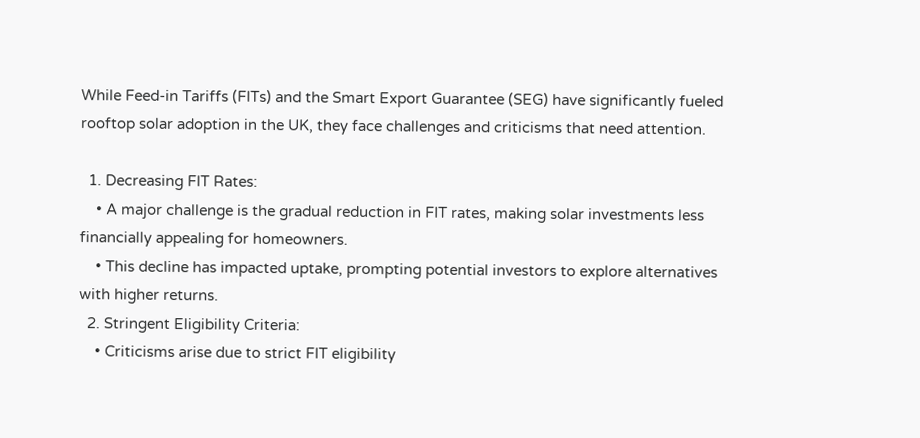While Feed-in Tariffs (FITs) and the Smart Export Guarantee (SEG) have significantly fueled rooftop solar adoption in the UK, they face challenges and criticisms that need attention.

  1. Decreasing FIT Rates:
    • A major challenge is the gradual reduction in FIT rates, making solar investments less financially appealing for homeowners.
    • This decline has impacted uptake, prompting potential investors to explore alternatives with higher returns.
  2. Stringent Eligibility Criteria:
    • Criticisms arise due to strict FIT eligibility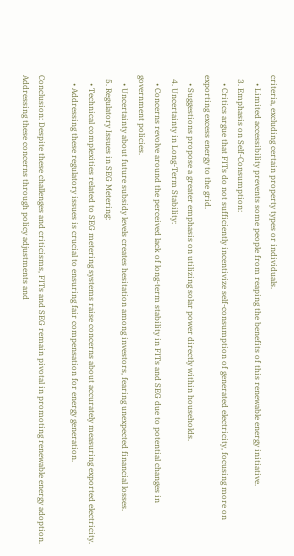criteria, excluding certain property types or individuals.
    • Limited accessibility prevents some people from reaping the benefits of this renewable energy initiative.
  3. Emphasis on Self-Consumption:
    • Critics argue that FITs do not sufficiently incentivize self-consumption of generated electricity, focusing more on exporting excess energy to the grid.
    • Suggestions propose a greater emphasis on utilizing solar power directly within households.
  4. Uncertainty in Long-Term Stability:
    • Concerns revolve around the perceived lack of long-term stability in FITs and SEG due to potential changes in government policies.
    • Uncertainty about future subsidy levels creates hesitation among investors, fearing unexpected financial losses.
  5. Regulatory Issues in SEG Metering:
    • Technical complexities related to SEG metering systems raise concerns about accurately measuring exported electricity.
    • Addressing these regulatory issues is crucial to ensuring fair compensation for energy generation.

Conclusion: Despite these challenges and criticisms, FITs and SEG remain pivotal in promoting renewable energy adoption. Addressing these concerns through policy adjustments and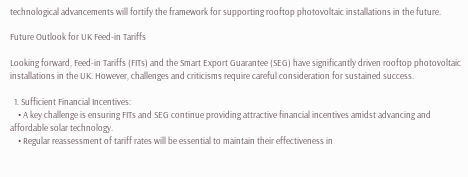technological advancements will fortify the framework for supporting rooftop photovoltaic installations in the future.

Future Outlook for UK Feed-in Tariffs

Looking forward, Feed-in Tariffs (FITs) and the Smart Export Guarantee (SEG) have significantly driven rooftop photovoltaic installations in the UK. However, challenges and criticisms require careful consideration for sustained success.

  1. Sufficient Financial Incentives:
    • A key challenge is ensuring FITs and SEG continue providing attractive financial incentives amidst advancing and affordable solar technology.
    • Regular reassessment of tariff rates will be essential to maintain their effectiveness in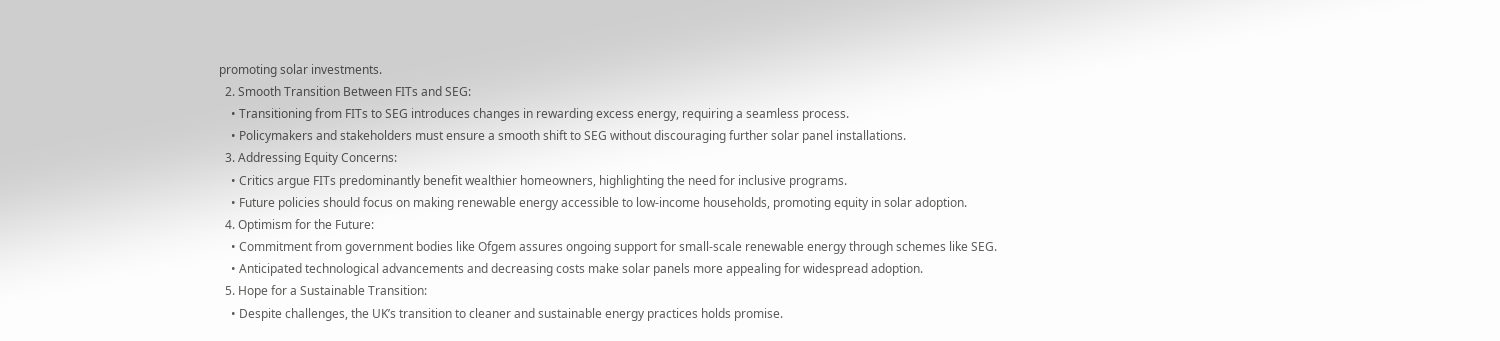promoting solar investments.
  2. Smooth Transition Between FITs and SEG:
    • Transitioning from FITs to SEG introduces changes in rewarding excess energy, requiring a seamless process.
    • Policymakers and stakeholders must ensure a smooth shift to SEG without discouraging further solar panel installations.
  3. Addressing Equity Concerns:
    • Critics argue FITs predominantly benefit wealthier homeowners, highlighting the need for inclusive programs.
    • Future policies should focus on making renewable energy accessible to low-income households, promoting equity in solar adoption.
  4. Optimism for the Future:
    • Commitment from government bodies like Ofgem assures ongoing support for small-scale renewable energy through schemes like SEG.
    • Anticipated technological advancements and decreasing costs make solar panels more appealing for widespread adoption.
  5. Hope for a Sustainable Transition:
    • Despite challenges, the UK’s transition to cleaner and sustainable energy practices holds promise.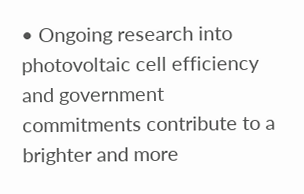• Ongoing research into photovoltaic cell efficiency and government commitments contribute to a brighter and more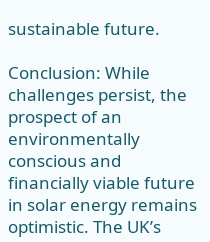sustainable future.

Conclusion: While challenges persist, the prospect of an environmentally conscious and financially viable future in solar energy remains optimistic. The UK’s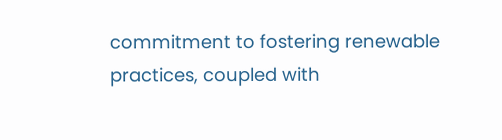commitment to fostering renewable practices, coupled with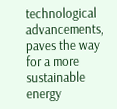technological advancements, paves the way for a more sustainable energy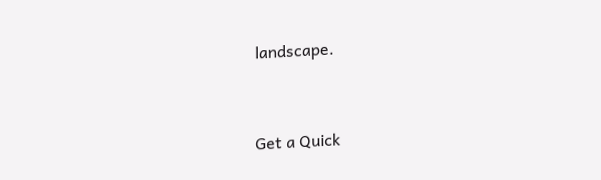landscape.



Get a Quick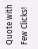Quote with Few Clicks!